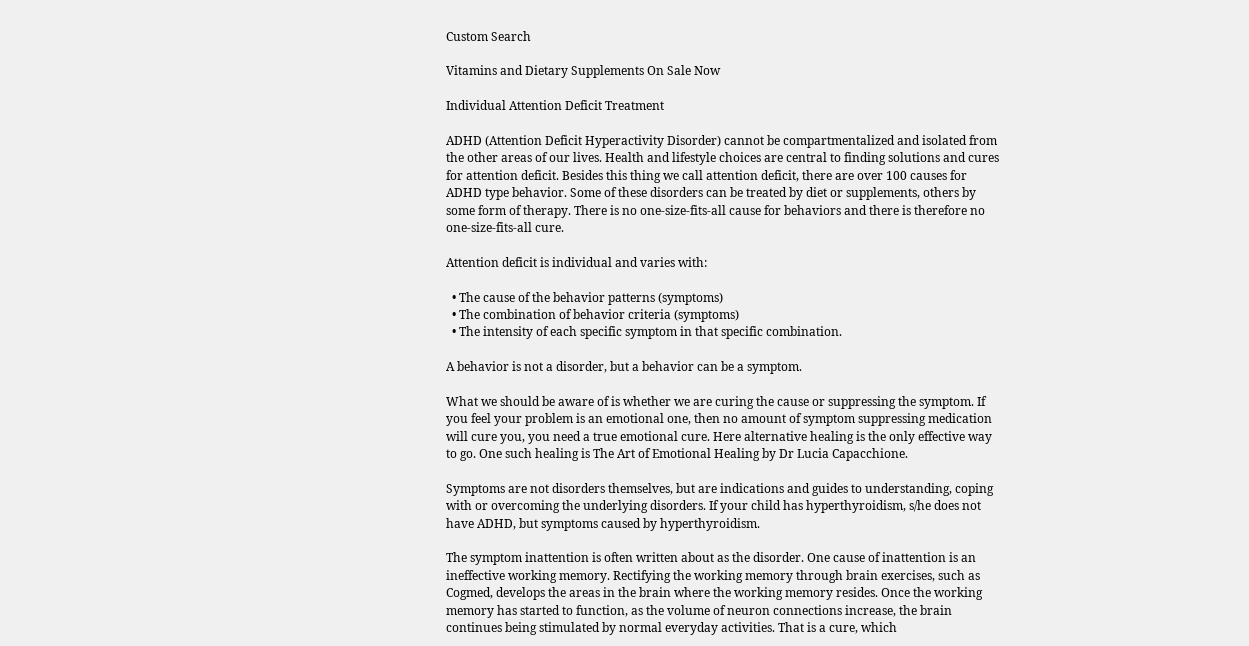Custom Search

Vitamins and Dietary Supplements On Sale Now

Individual Attention Deficit Treatment

ADHD (Attention Deficit Hyperactivity Disorder) cannot be compartmentalized and isolated from the other areas of our lives. Health and lifestyle choices are central to finding solutions and cures for attention deficit. Besides this thing we call attention deficit, there are over 100 causes for ADHD type behavior. Some of these disorders can be treated by diet or supplements, others by some form of therapy. There is no one-size-fits-all cause for behaviors and there is therefore no one-size-fits-all cure.

Attention deficit is individual and varies with:

  • The cause of the behavior patterns (symptoms)
  • The combination of behavior criteria (symptoms)
  • The intensity of each specific symptom in that specific combination.

A behavior is not a disorder, but a behavior can be a symptom.

What we should be aware of is whether we are curing the cause or suppressing the symptom. If you feel your problem is an emotional one, then no amount of symptom suppressing medication will cure you, you need a true emotional cure. Here alternative healing is the only effective way to go. One such healing is The Art of Emotional Healing by Dr Lucia Capacchione.

Symptoms are not disorders themselves, but are indications and guides to understanding, coping with or overcoming the underlying disorders. If your child has hyperthyroidism, s/he does not have ADHD, but symptoms caused by hyperthyroidism.

The symptom inattention is often written about as the disorder. One cause of inattention is an ineffective working memory. Rectifying the working memory through brain exercises, such as Cogmed, develops the areas in the brain where the working memory resides. Once the working memory has started to function, as the volume of neuron connections increase, the brain continues being stimulated by normal everyday activities. That is a cure, which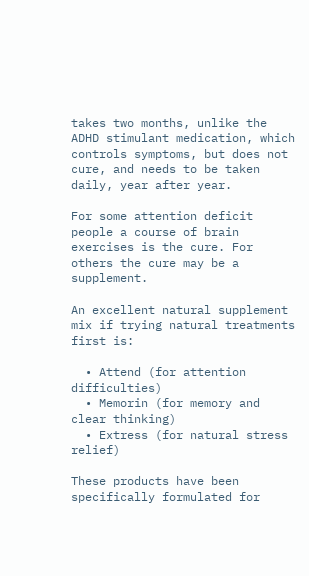takes two months, unlike the ADHD stimulant medication, which controls symptoms, but does not cure, and needs to be taken daily, year after year.

For some attention deficit people a course of brain exercises is the cure. For others the cure may be a supplement.

An excellent natural supplement mix if trying natural treatments first is:

  • Attend (for attention difficulties)
  • Memorin (for memory and clear thinking)
  • Extress (for natural stress relief)

These products have been specifically formulated for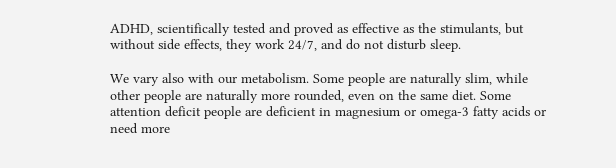ADHD, scientifically tested and proved as effective as the stimulants, but without side effects, they work 24/7, and do not disturb sleep.

We vary also with our metabolism. Some people are naturally slim, while other people are naturally more rounded, even on the same diet. Some attention deficit people are deficient in magnesium or omega-3 fatty acids or need more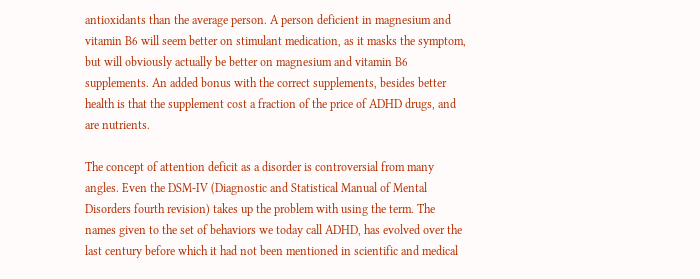antioxidants than the average person. A person deficient in magnesium and vitamin B6 will seem better on stimulant medication, as it masks the symptom, but will obviously actually be better on magnesium and vitamin B6 supplements. An added bonus with the correct supplements, besides better health is that the supplement cost a fraction of the price of ADHD drugs, and are nutrients.

The concept of attention deficit as a disorder is controversial from many angles. Even the DSM-IV (Diagnostic and Statistical Manual of Mental Disorders fourth revision) takes up the problem with using the term. The names given to the set of behaviors we today call ADHD, has evolved over the last century before which it had not been mentioned in scientific and medical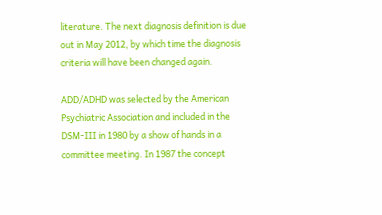literature. The next diagnosis definition is due out in May 2012, by which time the diagnosis criteria will have been changed again.

ADD/ADHD was selected by the American Psychiatric Association and included in the DSM-III in 1980 by a show of hands in a committee meeting. In 1987 the concept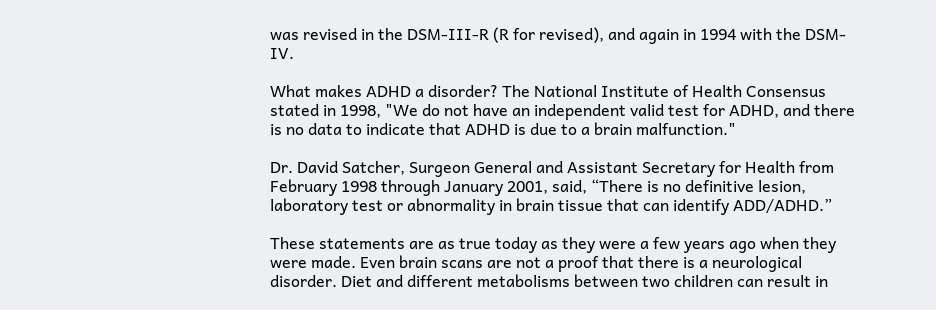was revised in the DSM-III-R (R for revised), and again in 1994 with the DSM-IV.

What makes ADHD a disorder? The National Institute of Health Consensus stated in 1998, "We do not have an independent valid test for ADHD, and there is no data to indicate that ADHD is due to a brain malfunction."

Dr. David Satcher, Surgeon General and Assistant Secretary for Health from February 1998 through January 2001, said, “There is no definitive lesion, laboratory test or abnormality in brain tissue that can identify ADD/ADHD.”

These statements are as true today as they were a few years ago when they were made. Even brain scans are not a proof that there is a neurological disorder. Diet and different metabolisms between two children can result in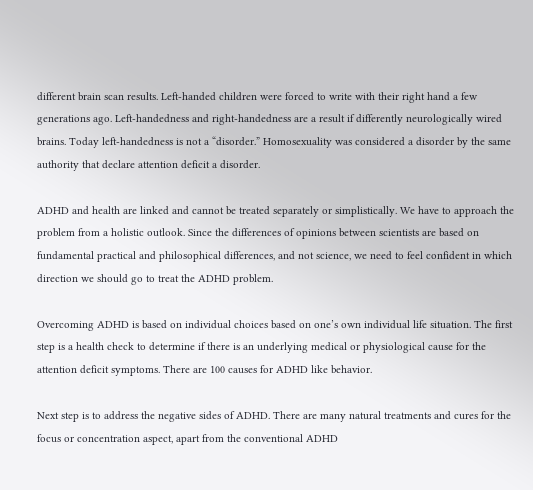different brain scan results. Left-handed children were forced to write with their right hand a few generations ago. Left-handedness and right-handedness are a result if differently neurologically wired brains. Today left-handedness is not a “disorder.” Homosexuality was considered a disorder by the same authority that declare attention deficit a disorder.

ADHD and health are linked and cannot be treated separately or simplistically. We have to approach the problem from a holistic outlook. Since the differences of opinions between scientists are based on fundamental practical and philosophical differences, and not science, we need to feel confident in which direction we should go to treat the ADHD problem.

Overcoming ADHD is based on individual choices based on one’s own individual life situation. The first step is a health check to determine if there is an underlying medical or physiological cause for the attention deficit symptoms. There are 100 causes for ADHD like behavior.

Next step is to address the negative sides of ADHD. There are many natural treatments and cures for the focus or concentration aspect, apart from the conventional ADHD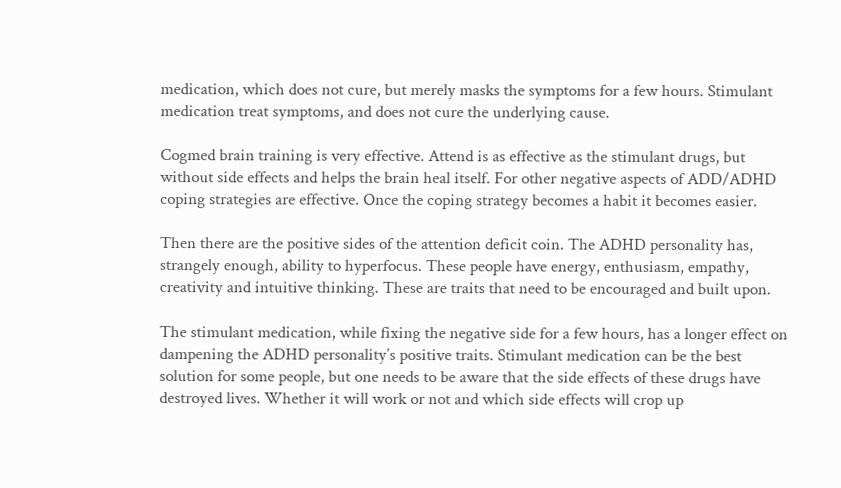medication, which does not cure, but merely masks the symptoms for a few hours. Stimulant medication treat symptoms, and does not cure the underlying cause.

Cogmed brain training is very effective. Attend is as effective as the stimulant drugs, but without side effects and helps the brain heal itself. For other negative aspects of ADD/ADHD coping strategies are effective. Once the coping strategy becomes a habit it becomes easier.

Then there are the positive sides of the attention deficit coin. The ADHD personality has, strangely enough, ability to hyperfocus. These people have energy, enthusiasm, empathy, creativity and intuitive thinking. These are traits that need to be encouraged and built upon.

The stimulant medication, while fixing the negative side for a few hours, has a longer effect on dampening the ADHD personality’s positive traits. Stimulant medication can be the best solution for some people, but one needs to be aware that the side effects of these drugs have destroyed lives. Whether it will work or not and which side effects will crop up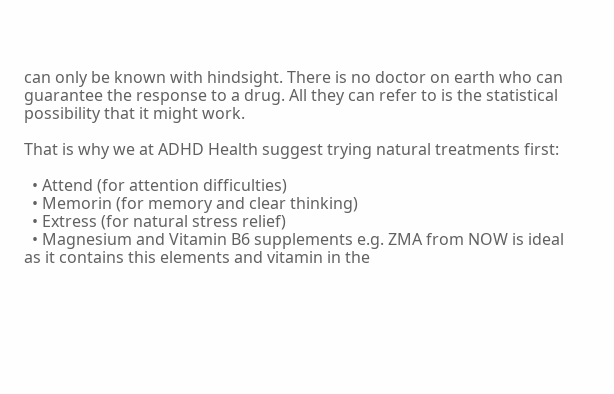can only be known with hindsight. There is no doctor on earth who can guarantee the response to a drug. All they can refer to is the statistical possibility that it might work.

That is why we at ADHD Health suggest trying natural treatments first:

  • Attend (for attention difficulties)
  • Memorin (for memory and clear thinking)
  • Extress (for natural stress relief)
  • Magnesium and Vitamin B6 supplements e.g. ZMA from NOW is ideal as it contains this elements and vitamin in the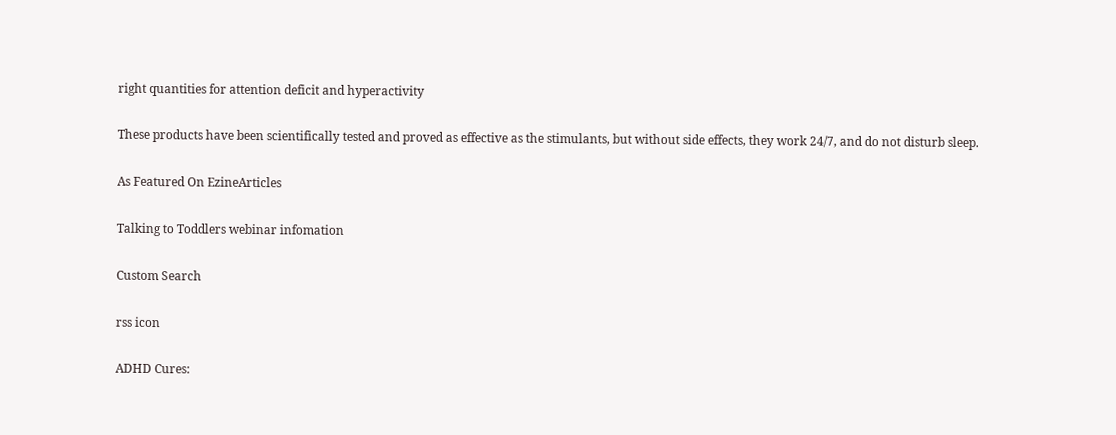right quantities for attention deficit and hyperactivity

These products have been scientifically tested and proved as effective as the stimulants, but without side effects, they work 24/7, and do not disturb sleep.

As Featured On EzineArticles

Talking to Toddlers webinar infomation

Custom Search

rss icon

ADHD Cures: